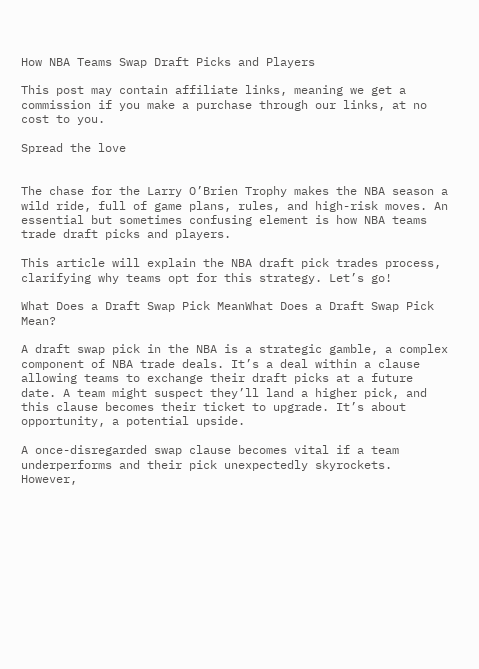How NBA Teams Swap Draft Picks and Players

This post may contain affiliate links, meaning we get a commission if you make a purchase through our links, at no cost to you.

Spread the love


The chase for the Larry O’Brien Trophy makes the NBA season a wild ride, full of game plans, rules, and high-risk moves. An essential but sometimes confusing element is how NBA teams trade draft picks and players.

This article will explain the NBA draft pick trades process, clarifying why teams opt for this strategy. Let’s go!

What Does a Draft Swap Pick MeanWhat Does a Draft Swap Pick Mean?

A draft swap pick in the NBA is a strategic gamble, a complex component of NBA trade deals. It’s a deal within a clause allowing teams to exchange their draft picks at a future date. A team might suspect they’ll land a higher pick, and this clause becomes their ticket to upgrade. It’s about opportunity, a potential upside.

A once-disregarded swap clause becomes vital if a team underperforms and their pick unexpectedly skyrockets. However,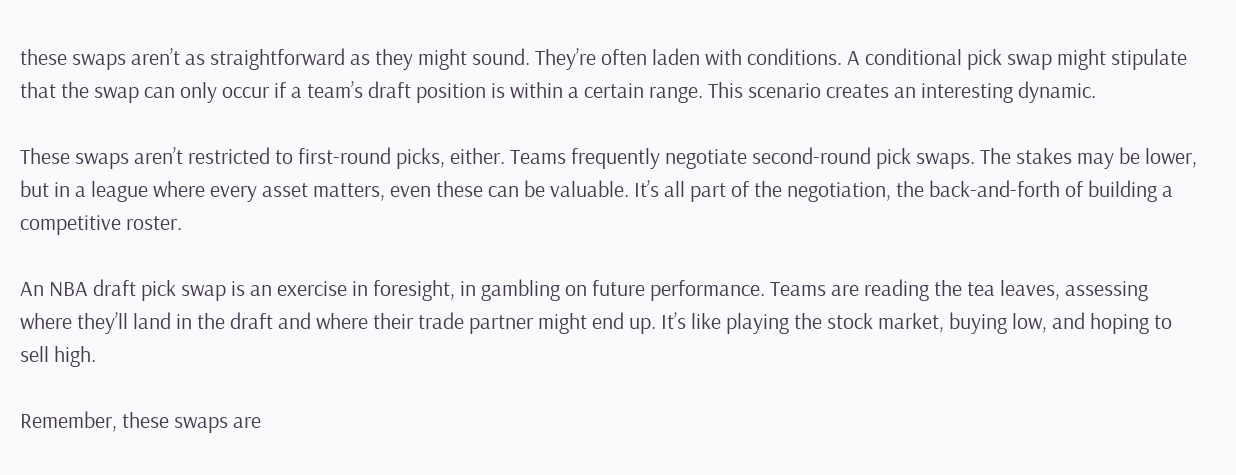these swaps aren’t as straightforward as they might sound. They’re often laden with conditions. A conditional pick swap might stipulate that the swap can only occur if a team’s draft position is within a certain range. This scenario creates an interesting dynamic.

These swaps aren’t restricted to first-round picks, either. Teams frequently negotiate second-round pick swaps. The stakes may be lower, but in a league where every asset matters, even these can be valuable. It’s all part of the negotiation, the back-and-forth of building a competitive roster.

An NBA draft pick swap is an exercise in foresight, in gambling on future performance. Teams are reading the tea leaves, assessing where they’ll land in the draft and where their trade partner might end up. It’s like playing the stock market, buying low, and hoping to sell high.

Remember, these swaps are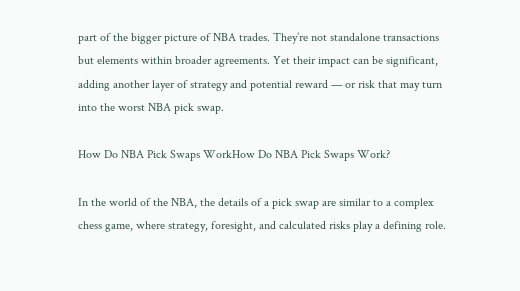part of the bigger picture of NBA trades. They’re not standalone transactions but elements within broader agreements. Yet their impact can be significant, adding another layer of strategy and potential reward — or risk that may turn into the worst NBA pick swap.

How Do NBA Pick Swaps WorkHow Do NBA Pick Swaps Work?

In the world of the NBA, the details of a pick swap are similar to a complex chess game, where strategy, foresight, and calculated risks play a defining role.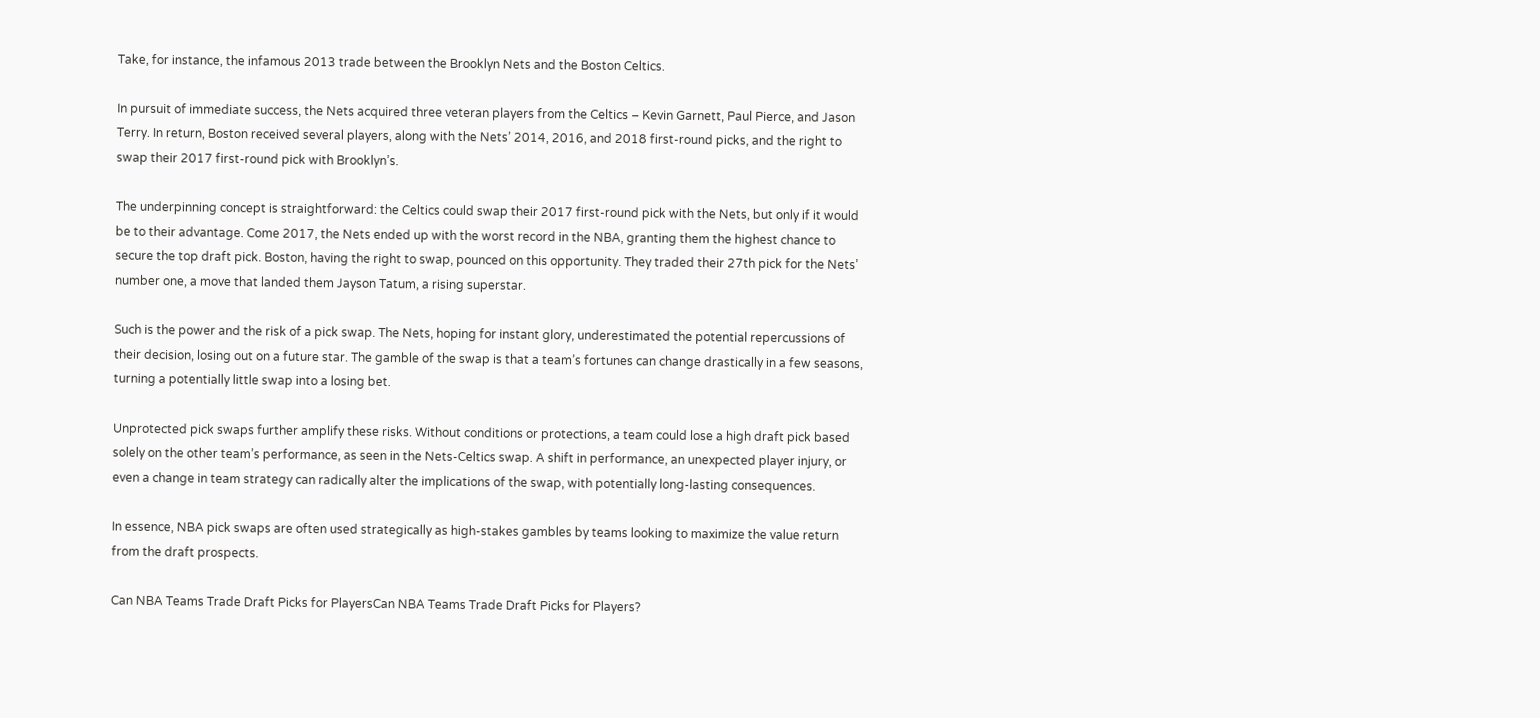Take, for instance, the infamous 2013 trade between the Brooklyn Nets and the Boston Celtics.

In pursuit of immediate success, the Nets acquired three veteran players from the Celtics – Kevin Garnett, Paul Pierce, and Jason Terry. In return, Boston received several players, along with the Nets’ 2014, 2016, and 2018 first-round picks, and the right to swap their 2017 first-round pick with Brooklyn’s.

The underpinning concept is straightforward: the Celtics could swap their 2017 first-round pick with the Nets, but only if it would be to their advantage. Come 2017, the Nets ended up with the worst record in the NBA, granting them the highest chance to secure the top draft pick. Boston, having the right to swap, pounced on this opportunity. They traded their 27th pick for the Nets’ number one, a move that landed them Jayson Tatum, a rising superstar.

Such is the power and the risk of a pick swap. The Nets, hoping for instant glory, underestimated the potential repercussions of their decision, losing out on a future star. The gamble of the swap is that a team’s fortunes can change drastically in a few seasons, turning a potentially little swap into a losing bet.

Unprotected pick swaps further amplify these risks. Without conditions or protections, a team could lose a high draft pick based solely on the other team’s performance, as seen in the Nets-Celtics swap. A shift in performance, an unexpected player injury, or even a change in team strategy can radically alter the implications of the swap, with potentially long-lasting consequences.

In essence, NBA pick swaps are often used strategically as high-stakes gambles by teams looking to maximize the value return from the draft prospects.

Can NBA Teams Trade Draft Picks for PlayersCan NBA Teams Trade Draft Picks for Players?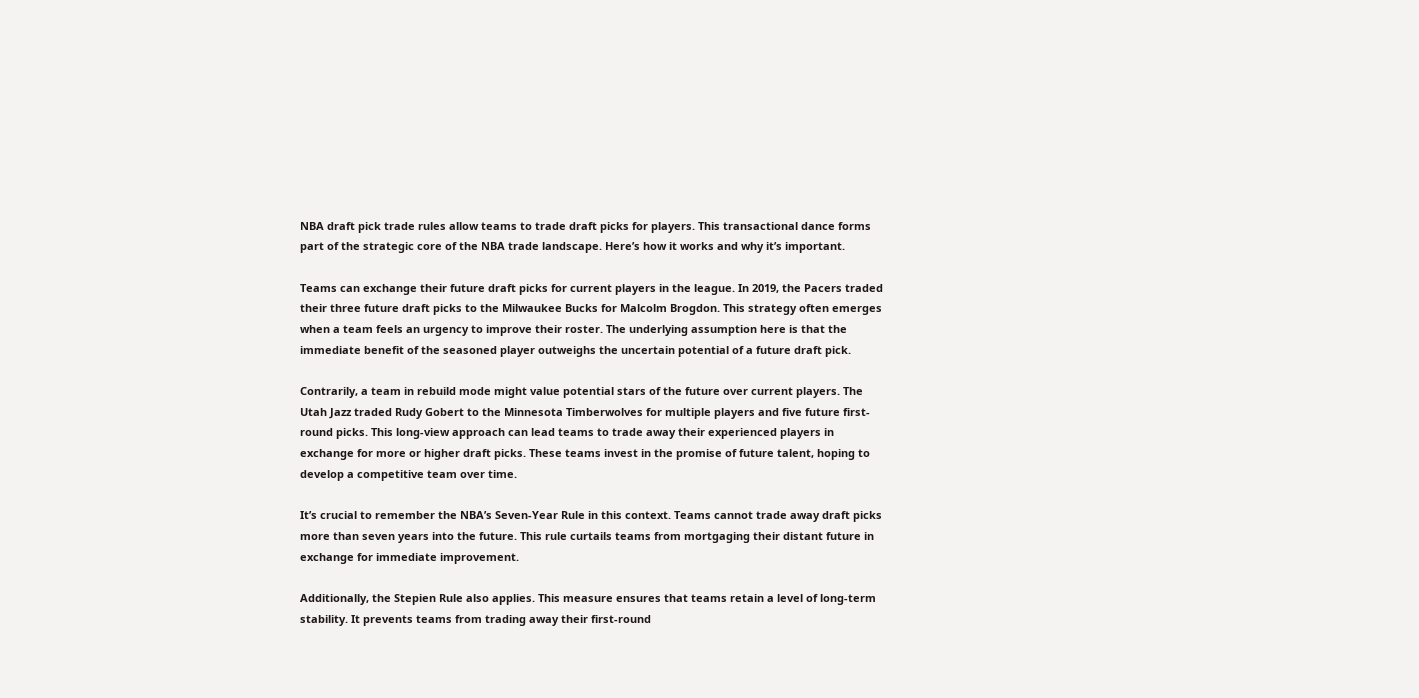NBA draft pick trade rules allow teams to trade draft picks for players. This transactional dance forms part of the strategic core of the NBA trade landscape. Here’s how it works and why it’s important.

Teams can exchange their future draft picks for current players in the league. In 2019, the Pacers traded their three future draft picks to the Milwaukee Bucks for Malcolm Brogdon. This strategy often emerges when a team feels an urgency to improve their roster. The underlying assumption here is that the immediate benefit of the seasoned player outweighs the uncertain potential of a future draft pick.

Contrarily, a team in rebuild mode might value potential stars of the future over current players. The Utah Jazz traded Rudy Gobert to the Minnesota Timberwolves for multiple players and five future first-round picks. This long-view approach can lead teams to trade away their experienced players in exchange for more or higher draft picks. These teams invest in the promise of future talent, hoping to develop a competitive team over time.

It’s crucial to remember the NBA’s Seven-Year Rule in this context. Teams cannot trade away draft picks more than seven years into the future. This rule curtails teams from mortgaging their distant future in exchange for immediate improvement.

Additionally, the Stepien Rule also applies. This measure ensures that teams retain a level of long-term stability. It prevents teams from trading away their first-round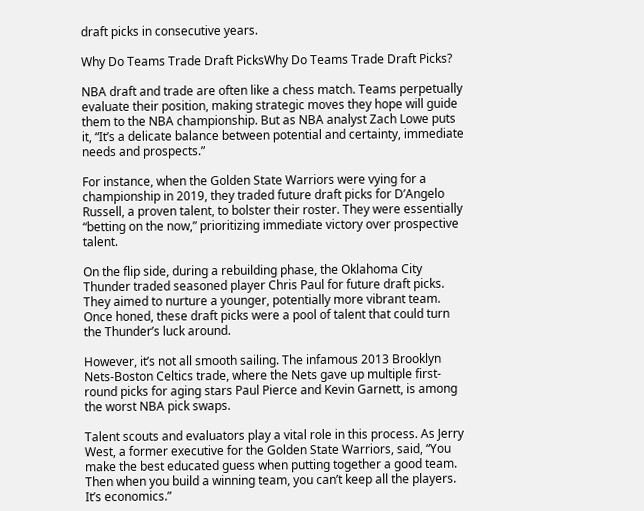draft picks in consecutive years.

Why Do Teams Trade Draft PicksWhy Do Teams Trade Draft Picks?

NBA draft and trade are often like a chess match. Teams perpetually evaluate their position, making strategic moves they hope will guide them to the NBA championship. But as NBA analyst Zach Lowe puts it, “It’s a delicate balance between potential and certainty, immediate needs and prospects.”

For instance, when the Golden State Warriors were vying for a championship in 2019, they traded future draft picks for D’Angelo Russell, a proven talent, to bolster their roster. They were essentially “betting on the now,” prioritizing immediate victory over prospective talent.

On the flip side, during a rebuilding phase, the Oklahoma City Thunder traded seasoned player Chris Paul for future draft picks. They aimed to nurture a younger, potentially more vibrant team. Once honed, these draft picks were a pool of talent that could turn the Thunder’s luck around.

However, it’s not all smooth sailing. The infamous 2013 Brooklyn Nets-Boston Celtics trade, where the Nets gave up multiple first-round picks for aging stars Paul Pierce and Kevin Garnett, is among the worst NBA pick swaps.

Talent scouts and evaluators play a vital role in this process. As Jerry West, a former executive for the Golden State Warriors, said, “You make the best educated guess when putting together a good team. Then when you build a winning team, you can’t keep all the players. It’s economics.”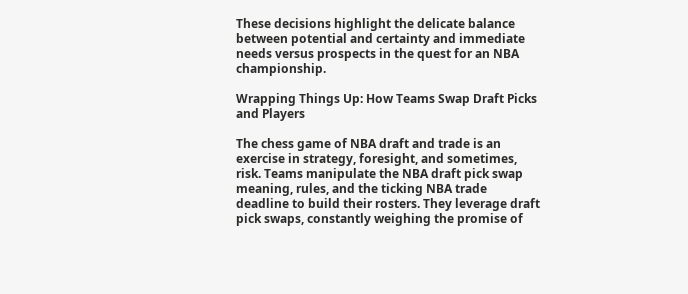These decisions highlight the delicate balance between potential and certainty and immediate needs versus prospects in the quest for an NBA championship.

Wrapping Things Up: How Teams Swap Draft Picks and Players

The chess game of NBA draft and trade is an exercise in strategy, foresight, and sometimes, risk. Teams manipulate the NBA draft pick swap meaning, rules, and the ticking NBA trade deadline to build their rosters. They leverage draft pick swaps, constantly weighing the promise of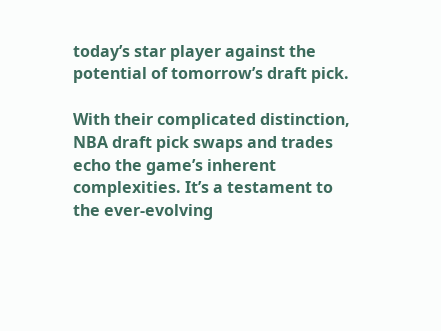today’s star player against the potential of tomorrow’s draft pick.

With their complicated distinction, NBA draft pick swaps and trades echo the game’s inherent complexities. It’s a testament to the ever-evolving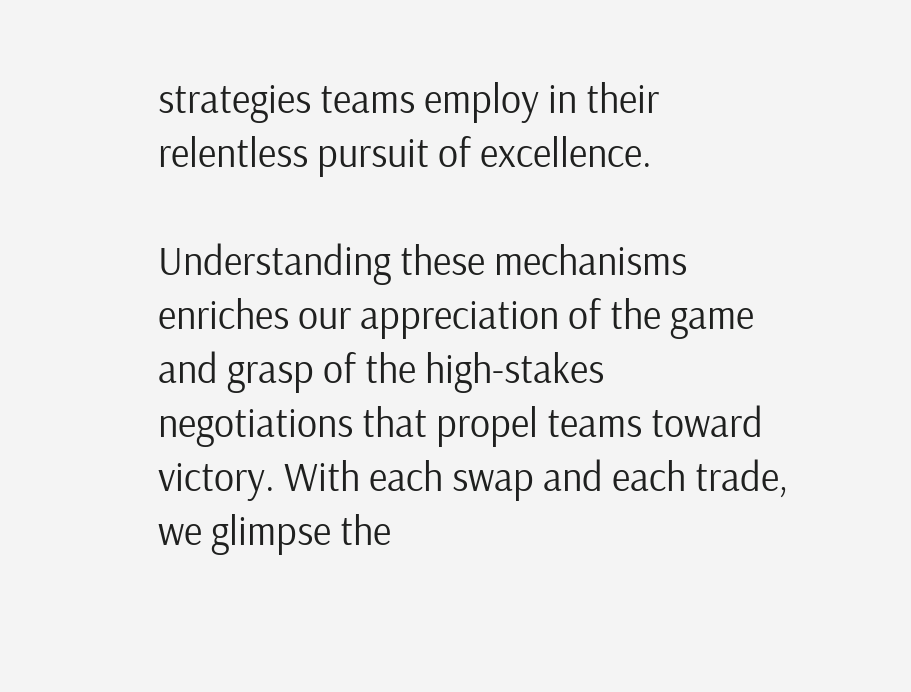strategies teams employ in their relentless pursuit of excellence.

Understanding these mechanisms enriches our appreciation of the game and grasp of the high-stakes negotiations that propel teams toward victory. With each swap and each trade, we glimpse the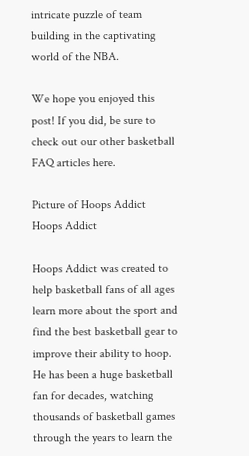intricate puzzle of team building in the captivating world of the NBA.

We hope you enjoyed this post! If you did, be sure to check out our other basketball FAQ articles here.

Picture of Hoops Addict
Hoops Addict

Hoops Addict was created to help basketball fans of all ages learn more about the sport and find the best basketball gear to improve their ability to hoop. He has been a huge basketball fan for decades, watching thousands of basketball games through the years to learn the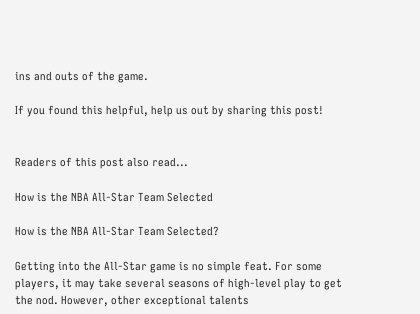ins and outs of the game.

If you found this helpful, help us out by sharing this post!


Readers of this post also read...

How is the NBA All-Star Team Selected

How is the NBA All-Star Team Selected?

Getting into the All-Star game is no simple feat. For some players, it may take several seasons of high-level play to get the nod. However, other exceptional talents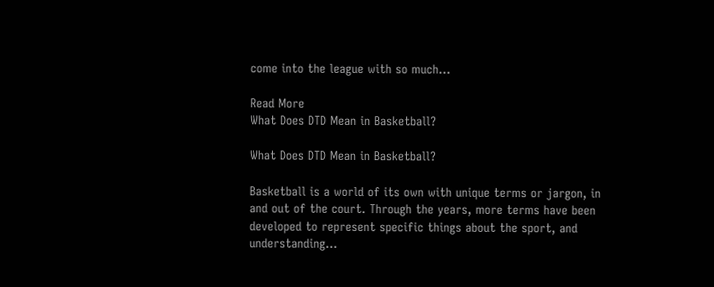come into the league with so much...

Read More
What Does DTD Mean in Basketball?

What Does DTD Mean in Basketball?

Basketball is a world of its own with unique terms or jargon, in and out of the court. Through the years, more terms have been developed to represent specific things about the sport, and understanding...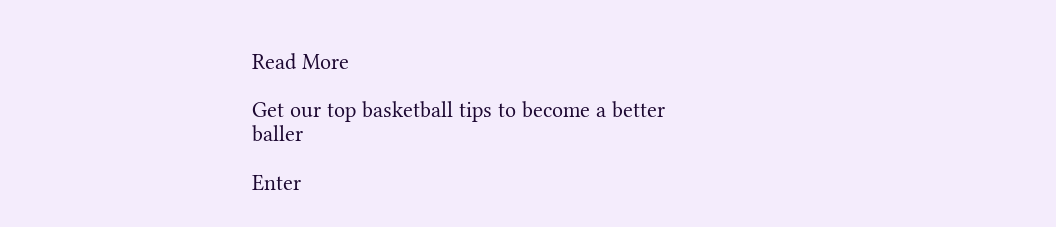Read More

Get our top basketball tips to become a better baller

Enter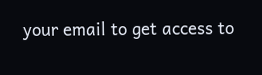your email to get access to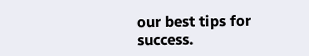our best tips for success.